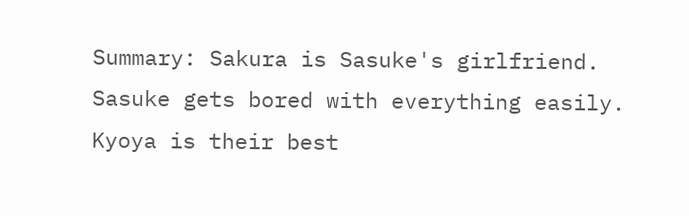Summary: Sakura is Sasuke's girlfriend. Sasuke gets bored with everything easily. Kyoya is their best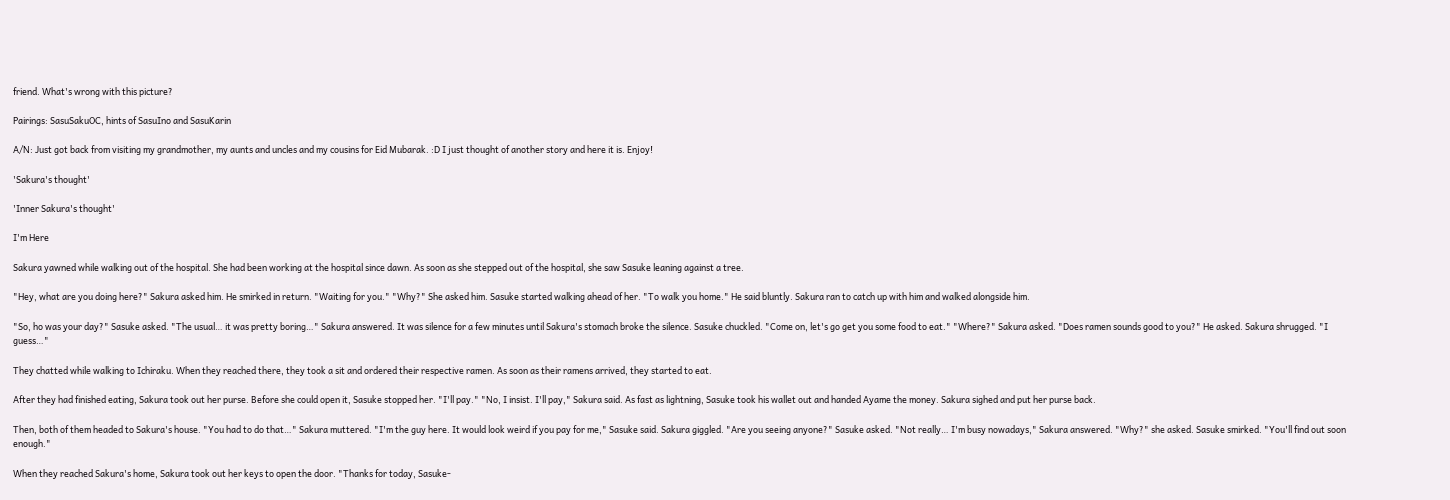friend. What's wrong with this picture?

Pairings: SasuSakuOC, hints of SasuIno and SasuKarin

A/N: Just got back from visiting my grandmother, my aunts and uncles and my cousins for Eid Mubarak. :D I just thought of another story and here it is. Enjoy!

'Sakura's thought'

'Inner Sakura's thought'

I'm Here

Sakura yawned while walking out of the hospital. She had been working at the hospital since dawn. As soon as she stepped out of the hospital, she saw Sasuke leaning against a tree.

"Hey, what are you doing here?" Sakura asked him. He smirked in return. "Waiting for you." "Why?" She asked him. Sasuke started walking ahead of her. "To walk you home." He said bluntly. Sakura ran to catch up with him and walked alongside him.

"So, ho was your day?" Sasuke asked. "The usual… it was pretty boring…" Sakura answered. It was silence for a few minutes until Sakura's stomach broke the silence. Sasuke chuckled. "Come on, let's go get you some food to eat." "Where?" Sakura asked. "Does ramen sounds good to you?" He asked. Sakura shrugged. "I guess…"

They chatted while walking to Ichiraku. When they reached there, they took a sit and ordered their respective ramen. As soon as their ramens arrived, they started to eat.

After they had finished eating, Sakura took out her purse. Before she could open it, Sasuke stopped her. "I'll pay." "No, I insist. I'll pay," Sakura said. As fast as lightning, Sasuke took his wallet out and handed Ayame the money. Sakura sighed and put her purse back.

Then, both of them headed to Sakura's house. "You had to do that…" Sakura muttered. "I'm the guy here. It would look weird if you pay for me," Sasuke said. Sakura giggled. "Are you seeing anyone?" Sasuke asked. "Not really… I'm busy nowadays," Sakura answered. "Why?" she asked. Sasuke smirked. "You'll find out soon enough."

When they reached Sakura's home, Sakura took out her keys to open the door. "Thanks for today, Sasuke-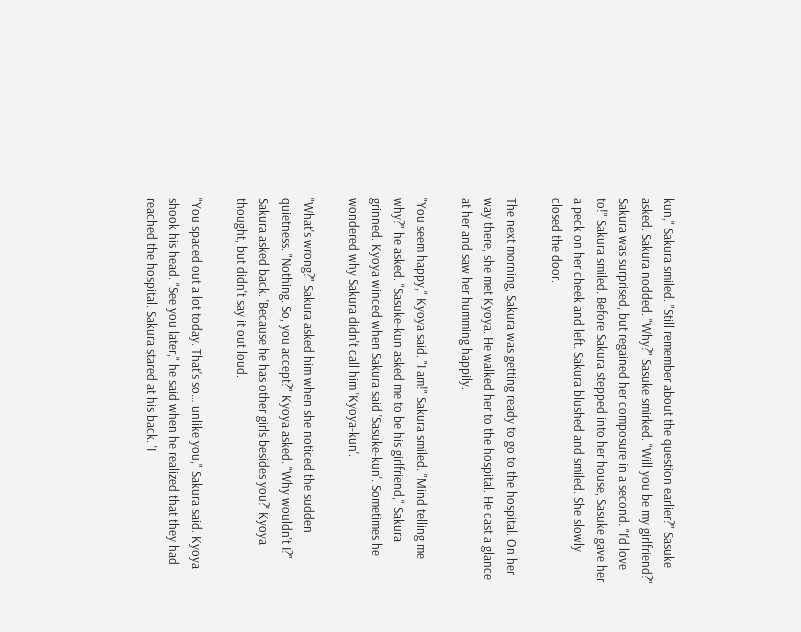kun," Sakura smiled. "Still remember about the question earlier?" Sasuke asked. Sakura nodded. "Why?" Sasuke smirked. "Will you be my girlfriend?" Sakura was surprised, but regained her composure in a second. "I'd love to!" Sakura smiled. Before Sakura stepped into her house, Sasuke gave her a peck on her cheek and left. Sakura blushed and smiled. She slowly closed the door.

The next morning, Sakura was getting ready to go to the hospital. On her way there, she met Kyoya. He walked her to the hospital. He cast a glance at her and saw her humming happily.

"You seem happy," Kyoya said. "I am!" Sakura smiled. "Mind telling me why?" he asked. "Sasuke-kun asked me to be his girlfriend," Sakura grinned. Kyoya winced when Sakura said 'Sasuke-kun'. Sometimes he wondered why Sakura didn't call him 'Kyoya-kun'.

"What's wrong?" Sakura asked him when she noticed the sudden quietness. "Nothing. So, you accept?" Kyoya asked. "Why wouldn't I?" Sakura asked back. 'Because he has other girls besides you?' Kyoya thought, but didn't say it out loud.

"You spaced out a lot today. That's so… unlike you," Sakura said. Kyoya shook his head. "See you later," he said when he realized that they had reached the hospital. Sakura stared at his back. 'I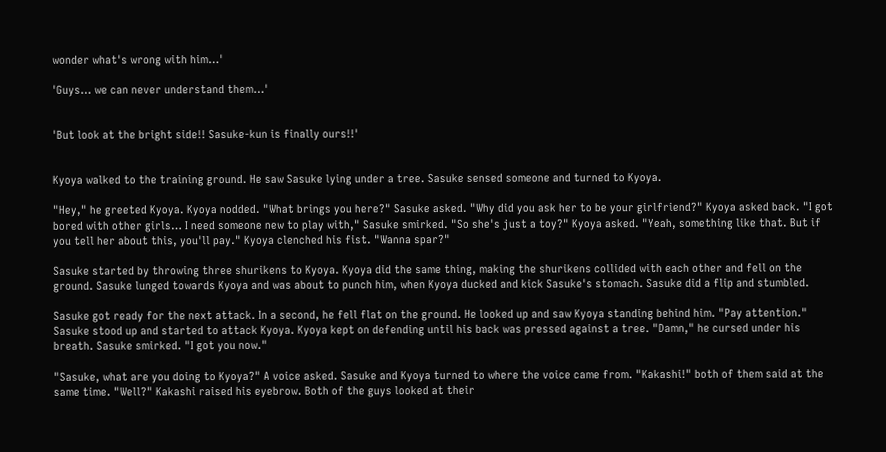wonder what's wrong with him…'

'Guys… we can never understand them…'


'But look at the bright side!! Sasuke-kun is finally ours!!'


Kyoya walked to the training ground. He saw Sasuke lying under a tree. Sasuke sensed someone and turned to Kyoya.

"Hey," he greeted Kyoya. Kyoya nodded. "What brings you here?" Sasuke asked. "Why did you ask her to be your girlfriend?" Kyoya asked back. "I got bored with other girls… I need someone new to play with," Sasuke smirked. "So she's just a toy?" Kyoya asked. "Yeah, something like that. But if you tell her about this, you'll pay." Kyoya clenched his fist. "Wanna spar?"

Sasuke started by throwing three shurikens to Kyoya. Kyoya did the same thing, making the shurikens collided with each other and fell on the ground. Sasuke lunged towards Kyoya and was about to punch him, when Kyoya ducked and kick Sasuke's stomach. Sasuke did a flip and stumbled.

Sasuke got ready for the next attack. In a second, he fell flat on the ground. He looked up and saw Kyoya standing behind him. "Pay attention." Sasuke stood up and started to attack Kyoya. Kyoya kept on defending until his back was pressed against a tree. "Damn," he cursed under his breath. Sasuke smirked. "I got you now."

"Sasuke, what are you doing to Kyoya?" A voice asked. Sasuke and Kyoya turned to where the voice came from. "Kakashi!" both of them said at the same time. "Well?" Kakashi raised his eyebrow. Both of the guys looked at their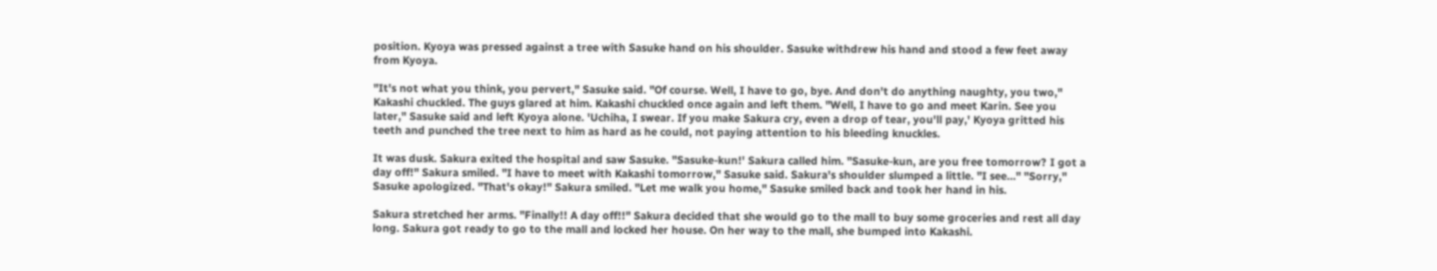position. Kyoya was pressed against a tree with Sasuke hand on his shoulder. Sasuke withdrew his hand and stood a few feet away from Kyoya.

"It's not what you think, you pervert," Sasuke said. "Of course. Well, I have to go, bye. And don't do anything naughty, you two," Kakashi chuckled. The guys glared at him. Kakashi chuckled once again and left them. "Well, I have to go and meet Karin. See you later," Sasuke said and left Kyoya alone. 'Uchiha, I swear. If you make Sakura cry, even a drop of tear, you'll pay,' Kyoya gritted his teeth and punched the tree next to him as hard as he could, not paying attention to his bleeding knuckles.

It was dusk. Sakura exited the hospital and saw Sasuke. "Sasuke-kun!' Sakura called him. "Sasuke-kun, are you free tomorrow? I got a day off!" Sakura smiled. "I have to meet with Kakashi tomorrow," Sasuke said. Sakura's shoulder slumped a little. "I see…" "Sorry," Sasuke apologized. "That's okay!" Sakura smiled. "Let me walk you home," Sasuke smiled back and took her hand in his.

Sakura stretched her arms. "Finally!! A day off!!" Sakura decided that she would go to the mall to buy some groceries and rest all day long. Sakura got ready to go to the mall and locked her house. On her way to the mall, she bumped into Kakashi.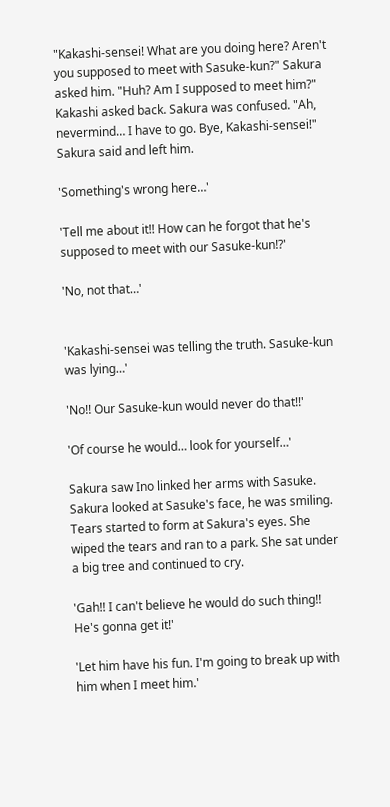"Kakashi-sensei! What are you doing here? Aren't you supposed to meet with Sasuke-kun?" Sakura asked him. "Huh? Am I supposed to meet him?" Kakashi asked back. Sakura was confused. "Ah, nevermind… I have to go. Bye, Kakashi-sensei!" Sakura said and left him.

'Something's wrong here…'

'Tell me about it!! How can he forgot that he's supposed to meet with our Sasuke-kun!?'

'No, not that…'


'Kakashi-sensei was telling the truth. Sasuke-kun was lying…'

'No!! Our Sasuke-kun would never do that!!'

'Of course he would… look for yourself…'

Sakura saw Ino linked her arms with Sasuke. Sakura looked at Sasuke's face, he was smiling. Tears started to form at Sakura's eyes. She wiped the tears and ran to a park. She sat under a big tree and continued to cry.

'Gah!! I can't believe he would do such thing!! He's gonna get it!'

'Let him have his fun. I'm going to break up with him when I meet him.'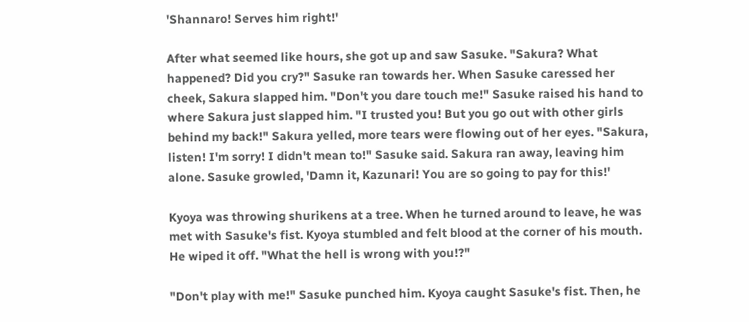'Shannaro! Serves him right!'

After what seemed like hours, she got up and saw Sasuke. "Sakura? What happened? Did you cry?" Sasuke ran towards her. When Sasuke caressed her cheek, Sakura slapped him. "Don't you dare touch me!" Sasuke raised his hand to where Sakura just slapped him. "I trusted you! But you go out with other girls behind my back!" Sakura yelled, more tears were flowing out of her eyes. "Sakura, listen! I'm sorry! I didn't mean to!" Sasuke said. Sakura ran away, leaving him alone. Sasuke growled, 'Damn it, Kazunari! You are so going to pay for this!'

Kyoya was throwing shurikens at a tree. When he turned around to leave, he was met with Sasuke's fist. Kyoya stumbled and felt blood at the corner of his mouth. He wiped it off. "What the hell is wrong with you!?"

"Don't play with me!" Sasuke punched him. Kyoya caught Sasuke's fist. Then, he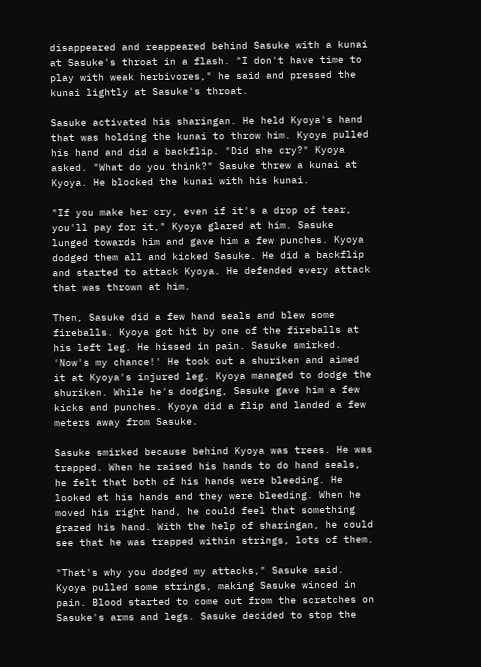disappeared and reappeared behind Sasuke with a kunai at Sasuke's throat in a flash. "I don't have time to play with weak herbivores," he said and pressed the kunai lightly at Sasuke's throat.

Sasuke activated his sharingan. He held Kyoya's hand that was holding the kunai to throw him. Kyoya pulled his hand and did a backflip. "Did she cry?" Kyoya asked. "What do you think?" Sasuke threw a kunai at Kyoya. He blocked the kunai with his kunai.

"If you make her cry, even if it's a drop of tear, you'll pay for it," Kyoya glared at him. Sasuke lunged towards him and gave him a few punches. Kyoya dodged them all and kicked Sasuke. He did a backflip and started to attack Kyoya. He defended every attack that was thrown at him.

Then, Sasuke did a few hand seals and blew some fireballs. Kyoya got hit by one of the fireballs at his left leg. He hissed in pain. Sasuke smirked. 'Now's my chance!' He took out a shuriken and aimed it at Kyoya's injured leg. Kyoya managed to dodge the shuriken. While he's dodging, Sasuke gave him a few kicks and punches. Kyoya did a flip and landed a few meters away from Sasuke.

Sasuke smirked because behind Kyoya was trees. He was trapped. When he raised his hands to do hand seals, he felt that both of his hands were bleeding. He looked at his hands and they were bleeding. When he moved his right hand, he could feel that something grazed his hand. With the help of sharingan, he could see that he was trapped within strings, lots of them.

"That's why you dodged my attacks," Sasuke said. Kyoya pulled some strings, making Sasuke winced in pain. Blood started to come out from the scratches on Sasuke's arms and legs. Sasuke decided to stop the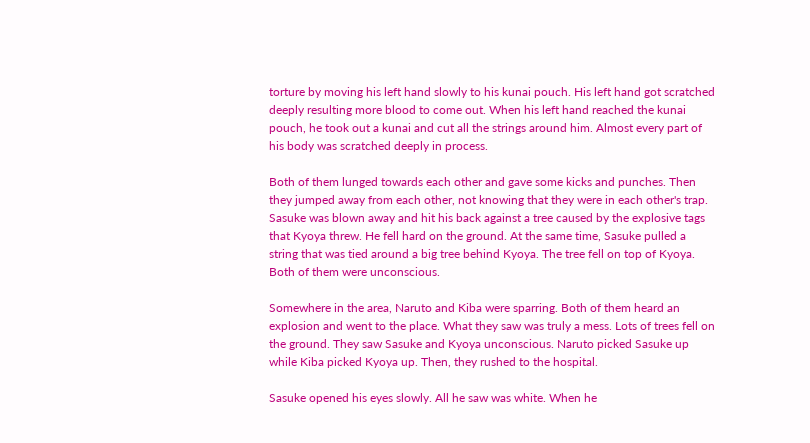torture by moving his left hand slowly to his kunai pouch. His left hand got scratched deeply resulting more blood to come out. When his left hand reached the kunai pouch, he took out a kunai and cut all the strings around him. Almost every part of his body was scratched deeply in process.

Both of them lunged towards each other and gave some kicks and punches. Then they jumped away from each other, not knowing that they were in each other's trap. Sasuke was blown away and hit his back against a tree caused by the explosive tags that Kyoya threw. He fell hard on the ground. At the same time, Sasuke pulled a string that was tied around a big tree behind Kyoya. The tree fell on top of Kyoya. Both of them were unconscious.

Somewhere in the area, Naruto and Kiba were sparring. Both of them heard an explosion and went to the place. What they saw was truly a mess. Lots of trees fell on the ground. They saw Sasuke and Kyoya unconscious. Naruto picked Sasuke up while Kiba picked Kyoya up. Then, they rushed to the hospital.

Sasuke opened his eyes slowly. All he saw was white. When he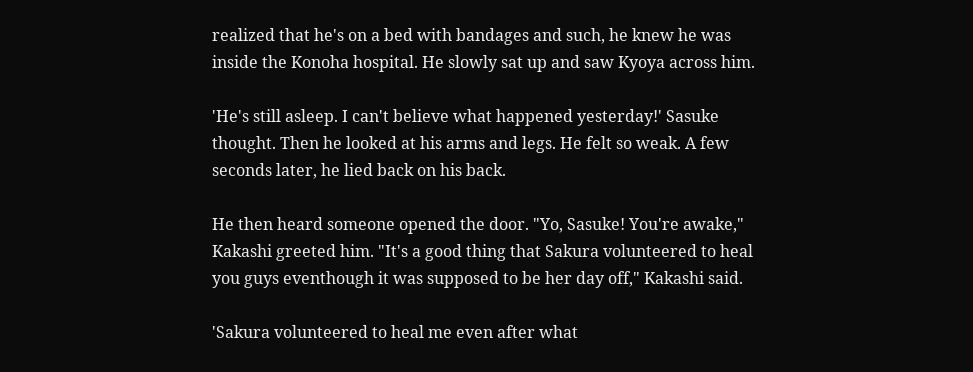realized that he's on a bed with bandages and such, he knew he was inside the Konoha hospital. He slowly sat up and saw Kyoya across him.

'He's still asleep. I can't believe what happened yesterday!' Sasuke thought. Then he looked at his arms and legs. He felt so weak. A few seconds later, he lied back on his back.

He then heard someone opened the door. "Yo, Sasuke! You're awake," Kakashi greeted him. "It's a good thing that Sakura volunteered to heal you guys eventhough it was supposed to be her day off," Kakashi said.

'Sakura volunteered to heal me even after what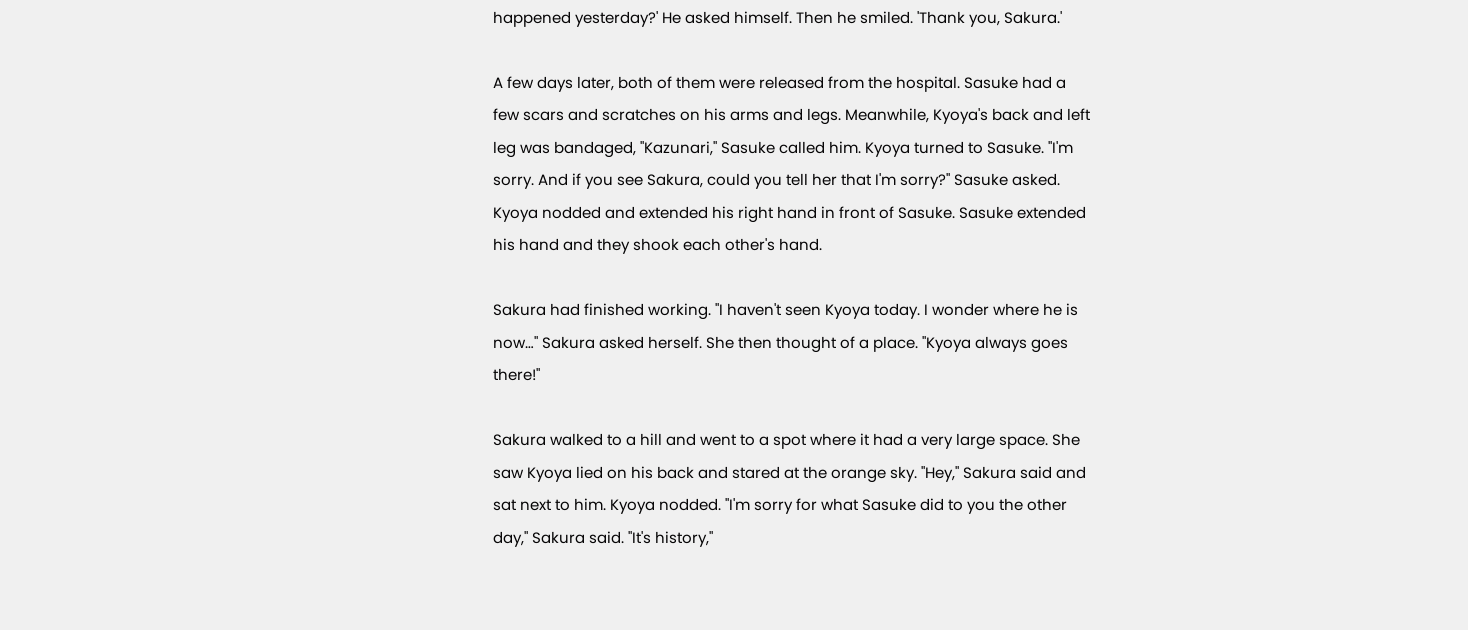happened yesterday?' He asked himself. Then he smiled. 'Thank you, Sakura.'

A few days later, both of them were released from the hospital. Sasuke had a few scars and scratches on his arms and legs. Meanwhile, Kyoya's back and left leg was bandaged, "Kazunari," Sasuke called him. Kyoya turned to Sasuke. "I'm sorry. And if you see Sakura, could you tell her that I'm sorry?" Sasuke asked. Kyoya nodded and extended his right hand in front of Sasuke. Sasuke extended his hand and they shook each other's hand.

Sakura had finished working. "I haven't seen Kyoya today. I wonder where he is now…" Sakura asked herself. She then thought of a place. "Kyoya always goes there!"

Sakura walked to a hill and went to a spot where it had a very large space. She saw Kyoya lied on his back and stared at the orange sky. "Hey," Sakura said and sat next to him. Kyoya nodded. "I'm sorry for what Sasuke did to you the other day," Sakura said. "It's history,"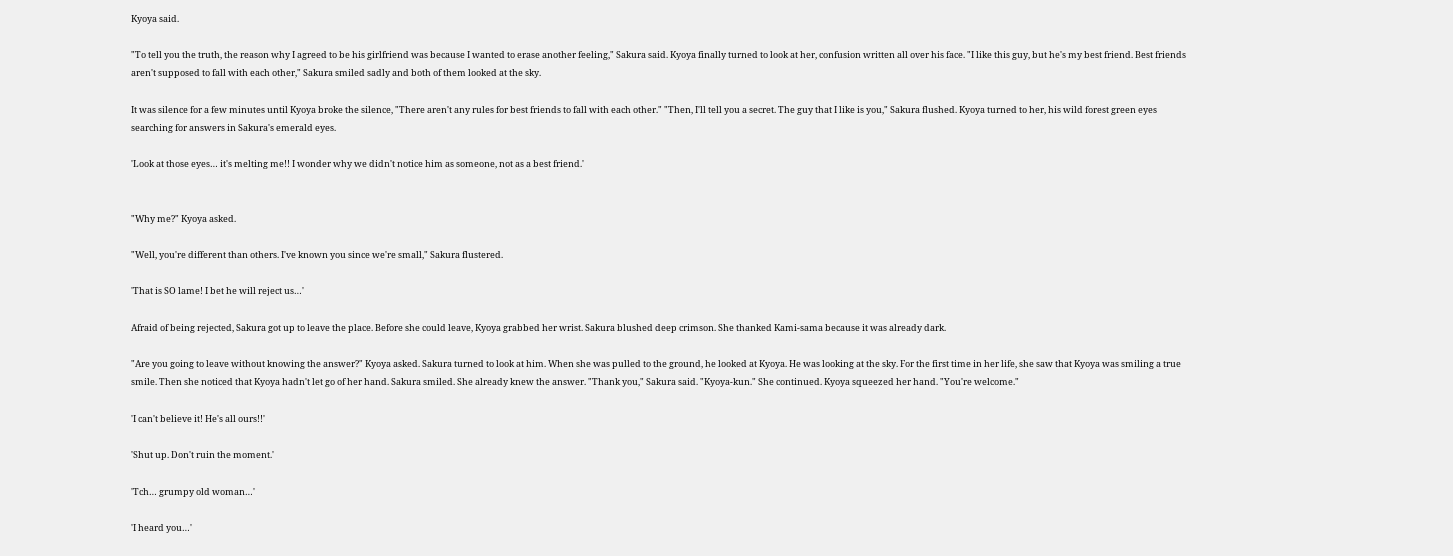Kyoya said.

"To tell you the truth, the reason why I agreed to be his girlfriend was because I wanted to erase another feeling," Sakura said. Kyoya finally turned to look at her, confusion written all over his face. "I like this guy, but he's my best friend. Best friends aren't supposed to fall with each other," Sakura smiled sadly and both of them looked at the sky.

It was silence for a few minutes until Kyoya broke the silence, "There aren't any rules for best friends to fall with each other." "Then, I'll tell you a secret. The guy that I like is you," Sakura flushed. Kyoya turned to her, his wild forest green eyes searching for answers in Sakura's emerald eyes.

'Look at those eyes… it's melting me!! I wonder why we didn't notice him as someone, not as a best friend.'


"Why me?" Kyoya asked.

"Well, you're different than others. I've known you since we're small," Sakura flustered.

'That is SO lame! I bet he will reject us…'

Afraid of being rejected, Sakura got up to leave the place. Before she could leave, Kyoya grabbed her wrist. Sakura blushed deep crimson. She thanked Kami-sama because it was already dark.

"Are you going to leave without knowing the answer?" Kyoya asked. Sakura turned to look at him. When she was pulled to the ground, he looked at Kyoya. He was looking at the sky. For the first time in her life, she saw that Kyoya was smiling a true smile. Then she noticed that Kyoya hadn't let go of her hand. Sakura smiled. She already knew the answer. "Thank you," Sakura said. "Kyoya-kun." She continued. Kyoya squeezed her hand. "You're welcome."

'I can't believe it! He's all ours!!'

'Shut up. Don't ruin the moment.'

'Tch… grumpy old woman…'

'I heard you…'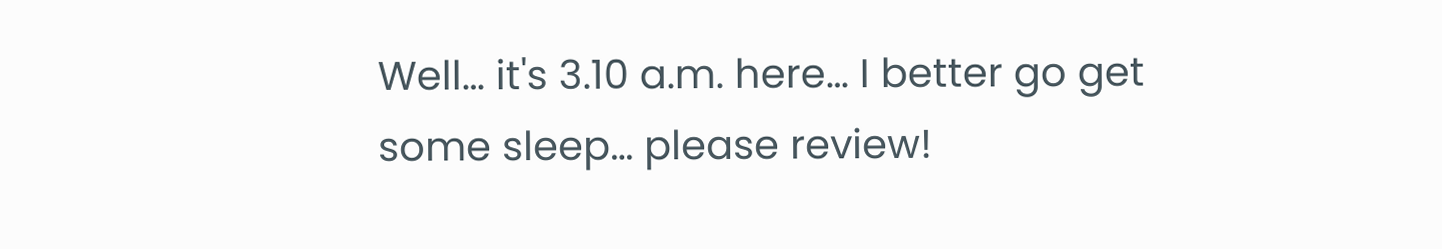Well… it's 3.10 a.m. here… I better go get some sleep… please review!